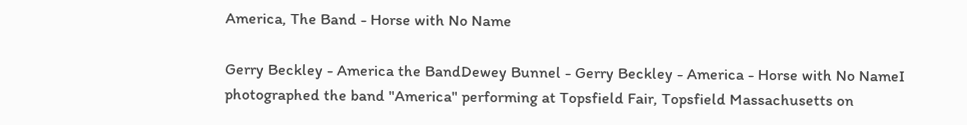America, The Band - Horse with No Name

Gerry Beckley - America the BandDewey Bunnel - Gerry Beckley - America - Horse with No NameI photographed the band "America" performing at Topsfield Fair, Topsfield Massachusetts on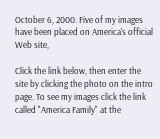October 6, 2000. Five of my images have been placed on America's official Web site,

Click the link below, then enter the site by clicking the photo on the intro page. To see my images click the link called "America Family" at the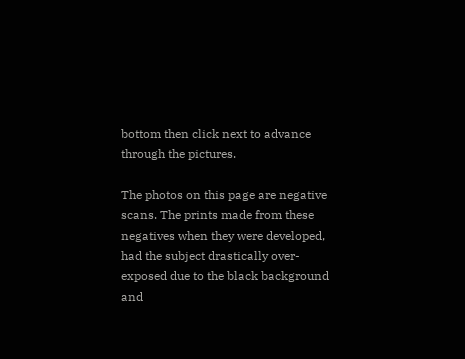bottom then click next to advance through the pictures.

The photos on this page are negative scans. The prints made from these negatives when they were developed, had the subject drastically over-exposed due to the black background and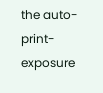the auto-print-exposure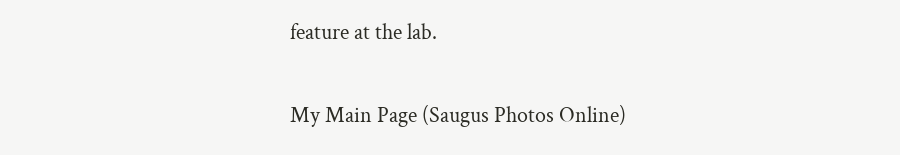feature at the lab.

My Main Page (Saugus Photos Online)